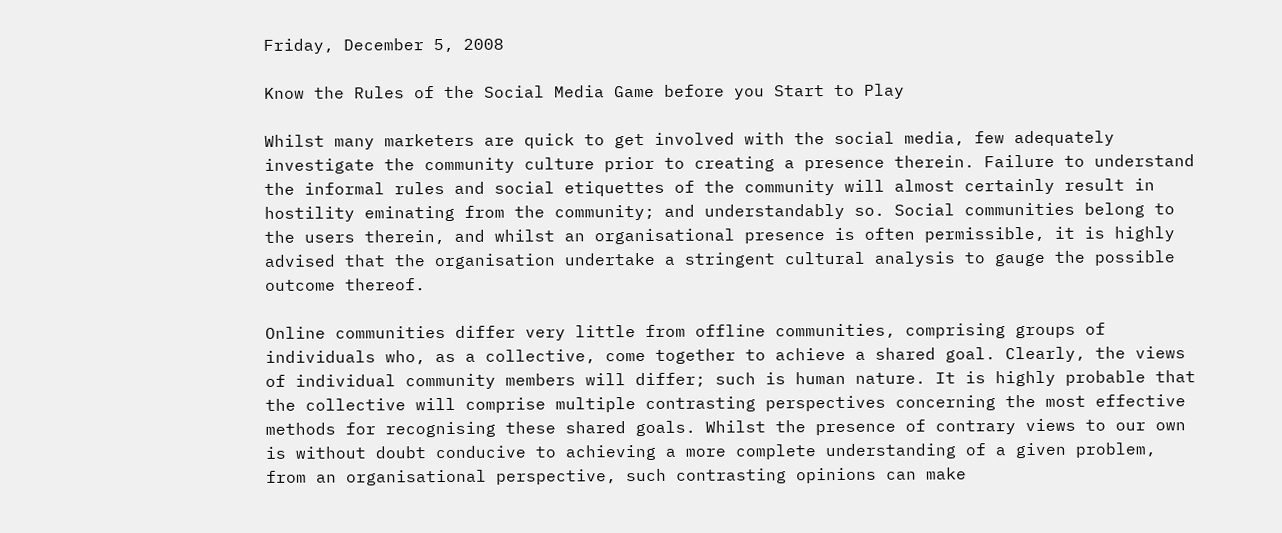Friday, December 5, 2008

Know the Rules of the Social Media Game before you Start to Play

Whilst many marketers are quick to get involved with the social media, few adequately investigate the community culture prior to creating a presence therein. Failure to understand the informal rules and social etiquettes of the community will almost certainly result in hostility eminating from the community; and understandably so. Social communities belong to the users therein, and whilst an organisational presence is often permissible, it is highly advised that the organisation undertake a stringent cultural analysis to gauge the possible outcome thereof.

Online communities differ very little from offline communities, comprising groups of individuals who, as a collective, come together to achieve a shared goal. Clearly, the views of individual community members will differ; such is human nature. It is highly probable that the collective will comprise multiple contrasting perspectives concerning the most effective methods for recognising these shared goals. Whilst the presence of contrary views to our own is without doubt conducive to achieving a more complete understanding of a given problem, from an organisational perspective, such contrasting opinions can make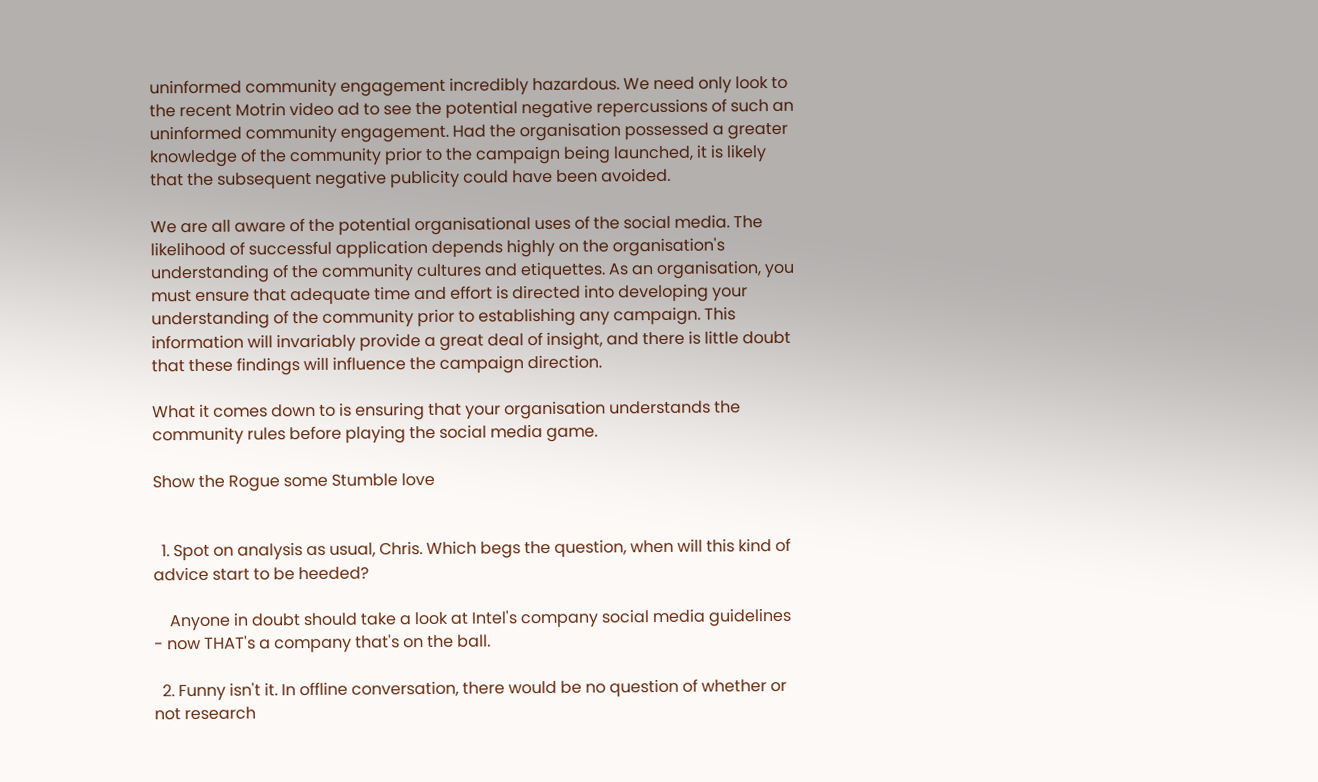uninformed community engagement incredibly hazardous. We need only look to the recent Motrin video ad to see the potential negative repercussions of such an uninformed community engagement. Had the organisation possessed a greater knowledge of the community prior to the campaign being launched, it is likely that the subsequent negative publicity could have been avoided.

We are all aware of the potential organisational uses of the social media. The likelihood of successful application depends highly on the organisation's understanding of the community cultures and etiquettes. As an organisation, you must ensure that adequate time and effort is directed into developing your understanding of the community prior to establishing any campaign. This information will invariably provide a great deal of insight, and there is little doubt that these findings will influence the campaign direction.

What it comes down to is ensuring that your organisation understands the community rules before playing the social media game.

Show the Rogue some Stumble love


  1. Spot on analysis as usual, Chris. Which begs the question, when will this kind of advice start to be heeded?

    Anyone in doubt should take a look at Intel's company social media guidelines - now THAT's a company that's on the ball.

  2. Funny isn't it. In offline conversation, there would be no question of whether or not research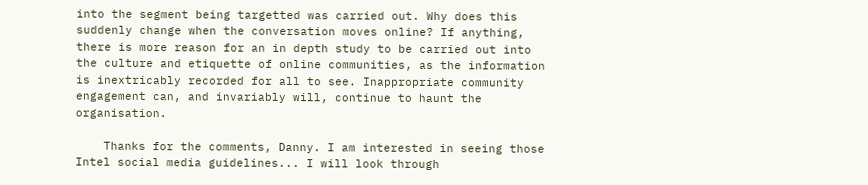into the segment being targetted was carried out. Why does this suddenly change when the conversation moves online? If anything, there is more reason for an in depth study to be carried out into the culture and etiquette of online communities, as the information is inextricably recorded for all to see. Inappropriate community engagement can, and invariably will, continue to haunt the organisation.

    Thanks for the comments, Danny. I am interested in seeing those Intel social media guidelines... I will look through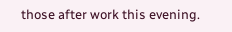those after work this evening.